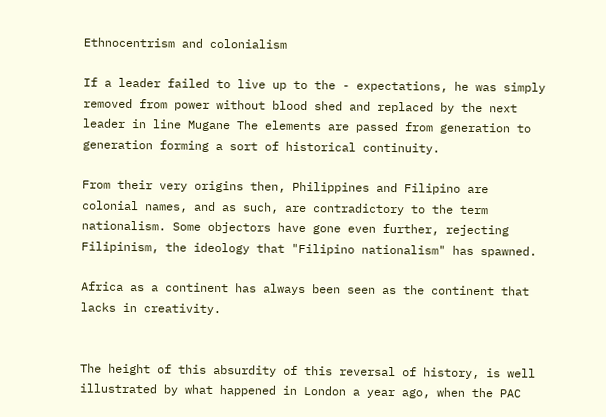Ethnocentrism and colonialism

If a leader failed to live up to the - expectations, he was simply removed from power without blood shed and replaced by the next leader in line Mugane The elements are passed from generation to generation forming a sort of historical continuity.

From their very origins then, Philippines and Filipino are colonial names, and as such, are contradictory to the term nationalism. Some objectors have gone even further, rejecting Filipinism, the ideology that "Filipino nationalism" has spawned.

Africa as a continent has always been seen as the continent that lacks in creativity.


The height of this absurdity of this reversal of history, is well illustrated by what happened in London a year ago, when the PAC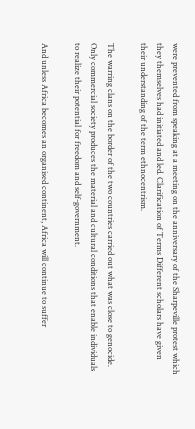were prevented from speaking at a meeting on the anniversary of the Sharpeville protest which they themselves had initiated and led. Clarification of Terms Different scholars have given their understanding of the term ethnocentrism.

The warring clans on the border of the two countries carried out what was close to genocide. Only commercial society produces the material and cultural conditions that enable individuals to realize their potential for freedom and self-government.

And unless Africa becomes an organised continent, Africa will continue to suffer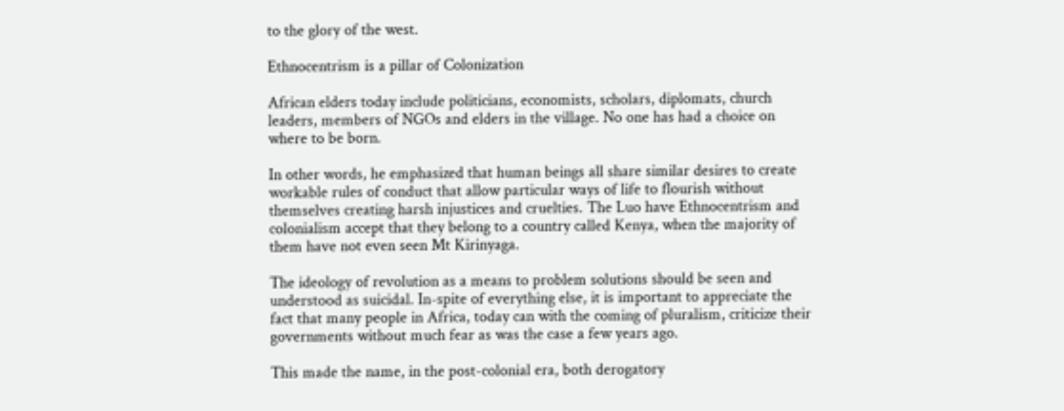to the glory of the west.

Ethnocentrism is a pillar of Colonization

African elders today include politicians, economists, scholars, diplomats, church leaders, members of NGOs and elders in the village. No one has had a choice on where to be born.

In other words, he emphasized that human beings all share similar desires to create workable rules of conduct that allow particular ways of life to flourish without themselves creating harsh injustices and cruelties. The Luo have Ethnocentrism and colonialism accept that they belong to a country called Kenya, when the majority of them have not even seen Mt Kirinyaga.

The ideology of revolution as a means to problem solutions should be seen and understood as suicidal. In-spite of everything else, it is important to appreciate the fact that many people in Africa, today can with the coming of pluralism, criticize their governments without much fear as was the case a few years ago.

This made the name, in the post-colonial era, both derogatory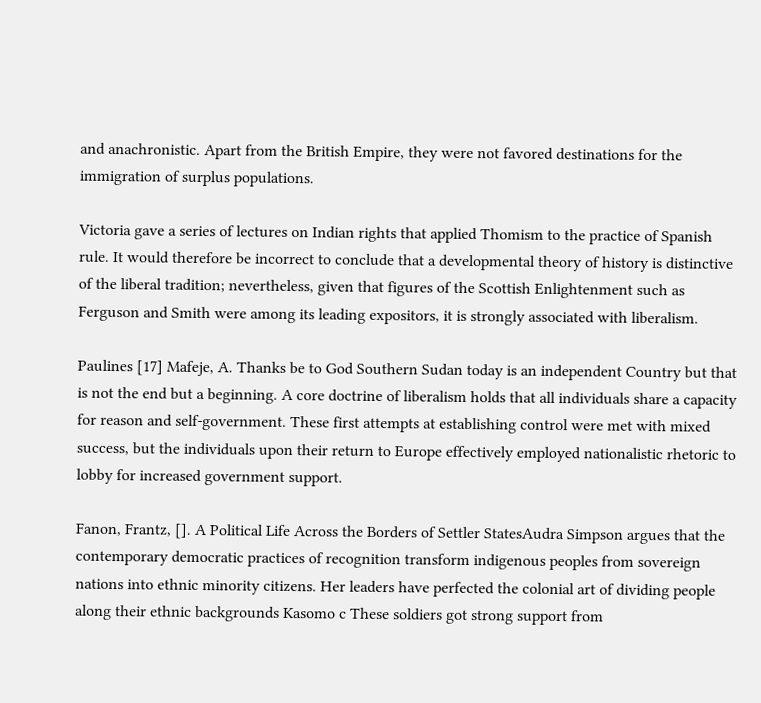and anachronistic. Apart from the British Empire, they were not favored destinations for the immigration of surplus populations.

Victoria gave a series of lectures on Indian rights that applied Thomism to the practice of Spanish rule. It would therefore be incorrect to conclude that a developmental theory of history is distinctive of the liberal tradition; nevertheless, given that figures of the Scottish Enlightenment such as Ferguson and Smith were among its leading expositors, it is strongly associated with liberalism.

Paulines [17] Mafeje, A. Thanks be to God Southern Sudan today is an independent Country but that is not the end but a beginning. A core doctrine of liberalism holds that all individuals share a capacity for reason and self-government. These first attempts at establishing control were met with mixed success, but the individuals upon their return to Europe effectively employed nationalistic rhetoric to lobby for increased government support.

Fanon, Frantz, []. A Political Life Across the Borders of Settler StatesAudra Simpson argues that the contemporary democratic practices of recognition transform indigenous peoples from sovereign nations into ethnic minority citizens. Her leaders have perfected the colonial art of dividing people along their ethnic backgrounds Kasomo c These soldiers got strong support from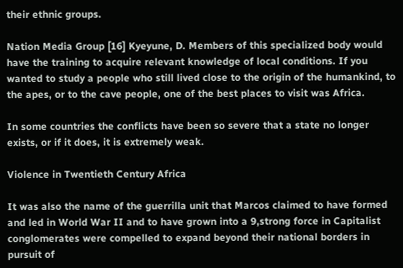their ethnic groups.

Nation Media Group [16] Kyeyune, D. Members of this specialized body would have the training to acquire relevant knowledge of local conditions. If you wanted to study a people who still lived close to the origin of the humankind, to the apes, or to the cave people, one of the best places to visit was Africa.

In some countries the conflicts have been so severe that a state no longer exists, or if it does, it is extremely weak.

Violence in Twentieth Century Africa

It was also the name of the guerrilla unit that Marcos claimed to have formed and led in World War II and to have grown into a 9,strong force in Capitalist conglomerates were compelled to expand beyond their national borders in pursuit of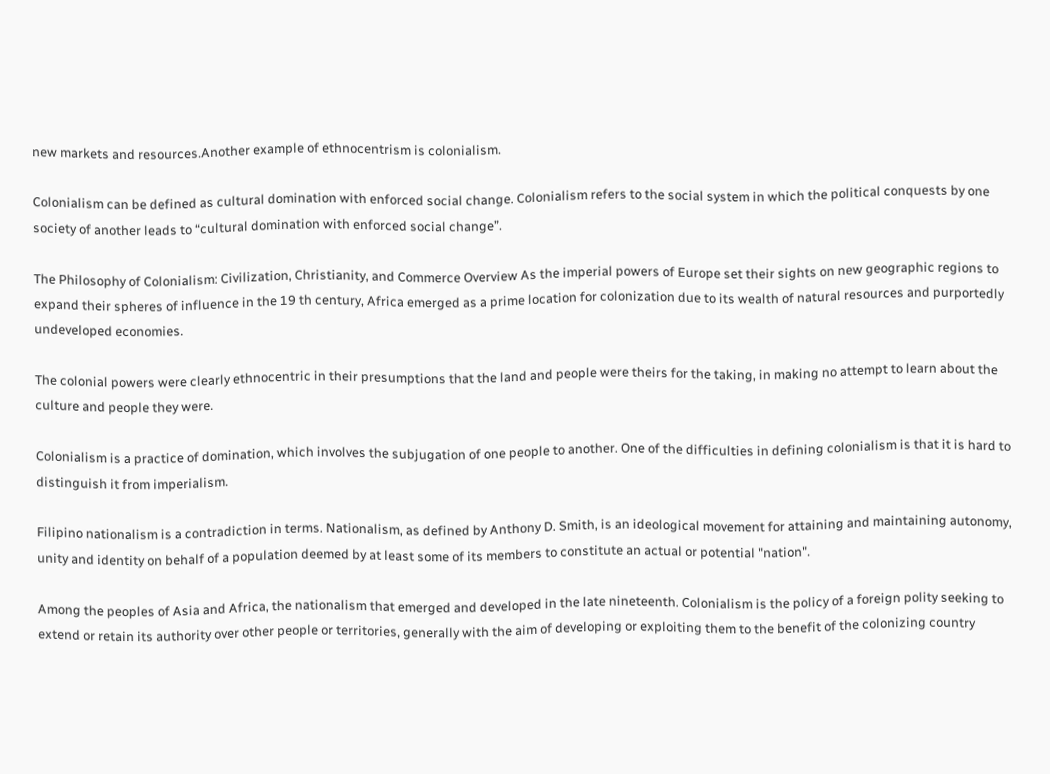new markets and resources.Another example of ethnocentrism is colonialism.

Colonialism can be defined as cultural domination with enforced social change. Colonialism refers to the social system in which the political conquests by one society of another leads to “cultural domination with enforced social change”.

The Philosophy of Colonialism: Civilization, Christianity, and Commerce Overview As the imperial powers of Europe set their sights on new geographic regions to expand their spheres of influence in the 19 th century, Africa emerged as a prime location for colonization due to its wealth of natural resources and purportedly undeveloped economies.

The colonial powers were clearly ethnocentric in their presumptions that the land and people were theirs for the taking, in making no attempt to learn about the culture and people they were.

Colonialism is a practice of domination, which involves the subjugation of one people to another. One of the difficulties in defining colonialism is that it is hard to distinguish it from imperialism.

Filipino nationalism is a contradiction in terms. Nationalism, as defined by Anthony D. Smith, is an ideological movement for attaining and maintaining autonomy, unity and identity on behalf of a population deemed by at least some of its members to constitute an actual or potential "nation".

Among the peoples of Asia and Africa, the nationalism that emerged and developed in the late nineteenth. Colonialism is the policy of a foreign polity seeking to extend or retain its authority over other people or territories, generally with the aim of developing or exploiting them to the benefit of the colonizing country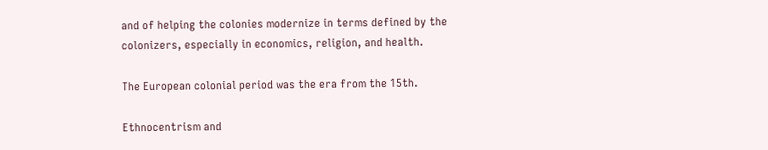and of helping the colonies modernize in terms defined by the colonizers, especially in economics, religion, and health.

The European colonial period was the era from the 15th.

Ethnocentrism and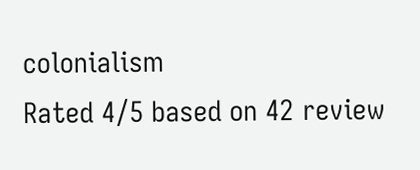colonialism
Rated 4/5 based on 42 review